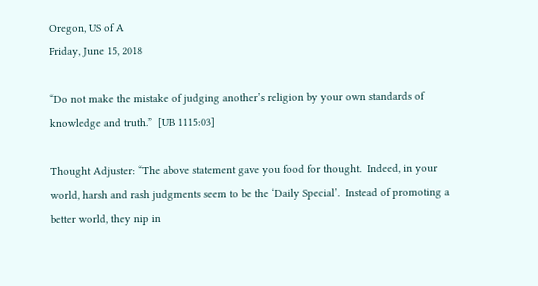Oregon, US of A
Friday, June 15, 2018

“Do not make the mistake of judging another’s religion by your own standards of knowledge and truth.”  [UB 1115:03]

Thought Adjuster: “The above statement gave you food for thought.  Indeed, in your world, harsh and rash judgments seem to be the ‘Daily Special’.  Instead of promoting a better world, they nip in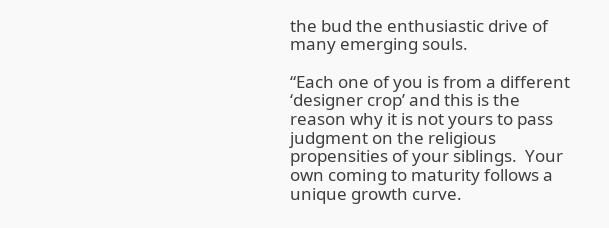the bud the enthusiastic drive of many emerging souls.

“Each one of you is from a different ‘designer crop’ and this is the reason why it is not yours to pass judgment on the religious propensities of your siblings.  Your own coming to maturity follows a unique growth curve.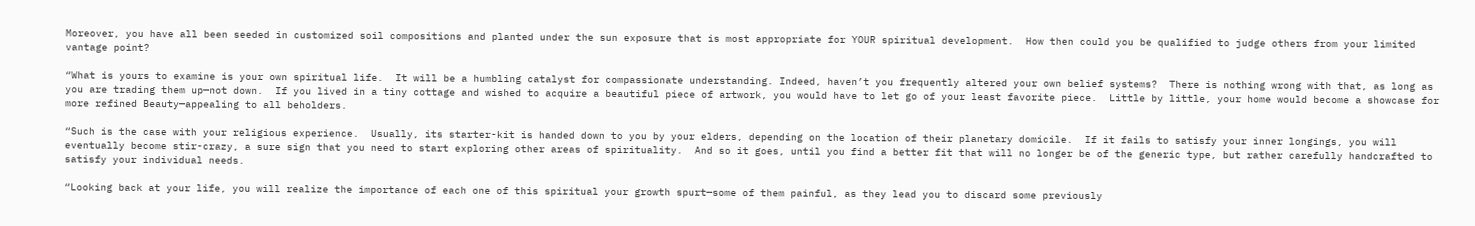Moreover, you have all been seeded in customized soil compositions and planted under the sun exposure that is most appropriate for YOUR spiritual development.  How then could you be qualified to judge others from your limited vantage point?

“What is yours to examine is your own spiritual life.  It will be a humbling catalyst for compassionate understanding. Indeed, haven’t you frequently altered your own belief systems?  There is nothing wrong with that, as long as you are trading them up—not down.  If you lived in a tiny cottage and wished to acquire a beautiful piece of artwork, you would have to let go of your least favorite piece.  Little by little, your home would become a showcase for more refined Beauty—appealing to all beholders.

“Such is the case with your religious experience.  Usually, its starter-kit is handed down to you by your elders, depending on the location of their planetary domicile.  If it fails to satisfy your inner longings, you will eventually become stir-crazy, a sure sign that you need to start exploring other areas of spirituality.  And so it goes, until you find a better fit that will no longer be of the generic type, but rather carefully handcrafted to satisfy your individual needs.

“Looking back at your life, you will realize the importance of each one of this spiritual your growth spurt—some of them painful, as they lead you to discard some previously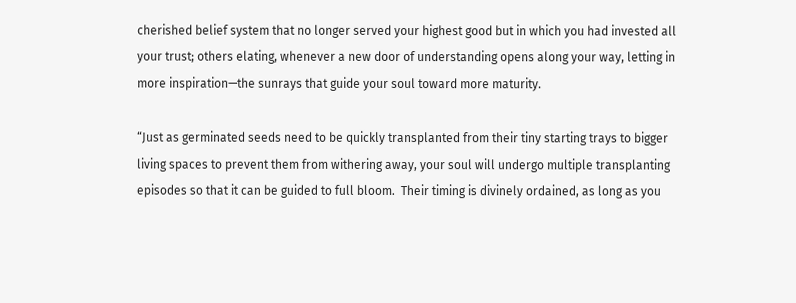cherished belief system that no longer served your highest good but in which you had invested all your trust; others elating, whenever a new door of understanding opens along your way, letting in more inspiration—the sunrays that guide your soul toward more maturity.

“Just as germinated seeds need to be quickly transplanted from their tiny starting trays to bigger living spaces to prevent them from withering away, your soul will undergo multiple transplanting episodes so that it can be guided to full bloom.  Their timing is divinely ordained, as long as you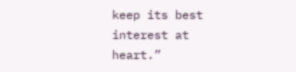keep its best interest at heart.”